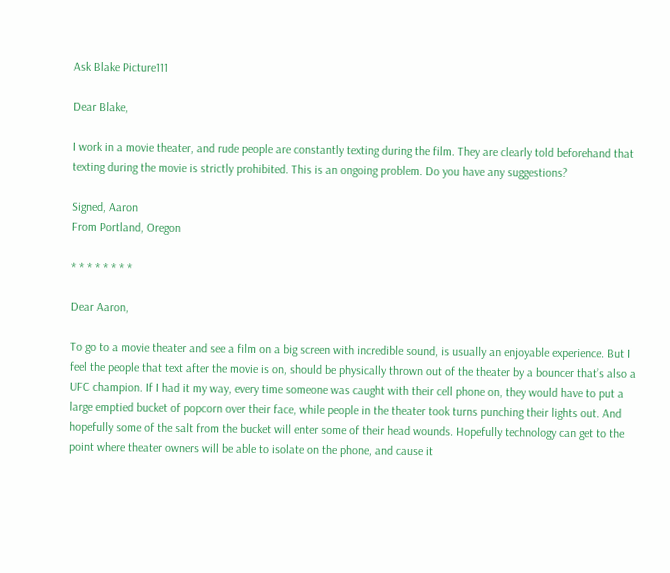Ask Blake Picture111

Dear Blake,

I work in a movie theater, and rude people are constantly texting during the film. They are clearly told beforehand that texting during the movie is strictly prohibited. This is an ongoing problem. Do you have any suggestions?

Signed, Aaron
From Portland, Oregon

* * * * * * * *

Dear Aaron,

To go to a movie theater and see a film on a big screen with incredible sound, is usually an enjoyable experience. But I feel the people that text after the movie is on, should be physically thrown out of the theater by a bouncer that’s also a UFC champion. If I had it my way, every time someone was caught with their cell phone on, they would have to put a large emptied bucket of popcorn over their face, while people in the theater took turns punching their lights out. And hopefully some of the salt from the bucket will enter some of their head wounds. Hopefully technology can get to the point where theater owners will be able to isolate on the phone, and cause it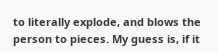to literally explode, and blows the person to pieces. My guess is, if it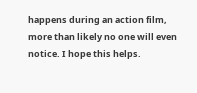happens during an action film, more than likely no one will even notice. I hope this helps.